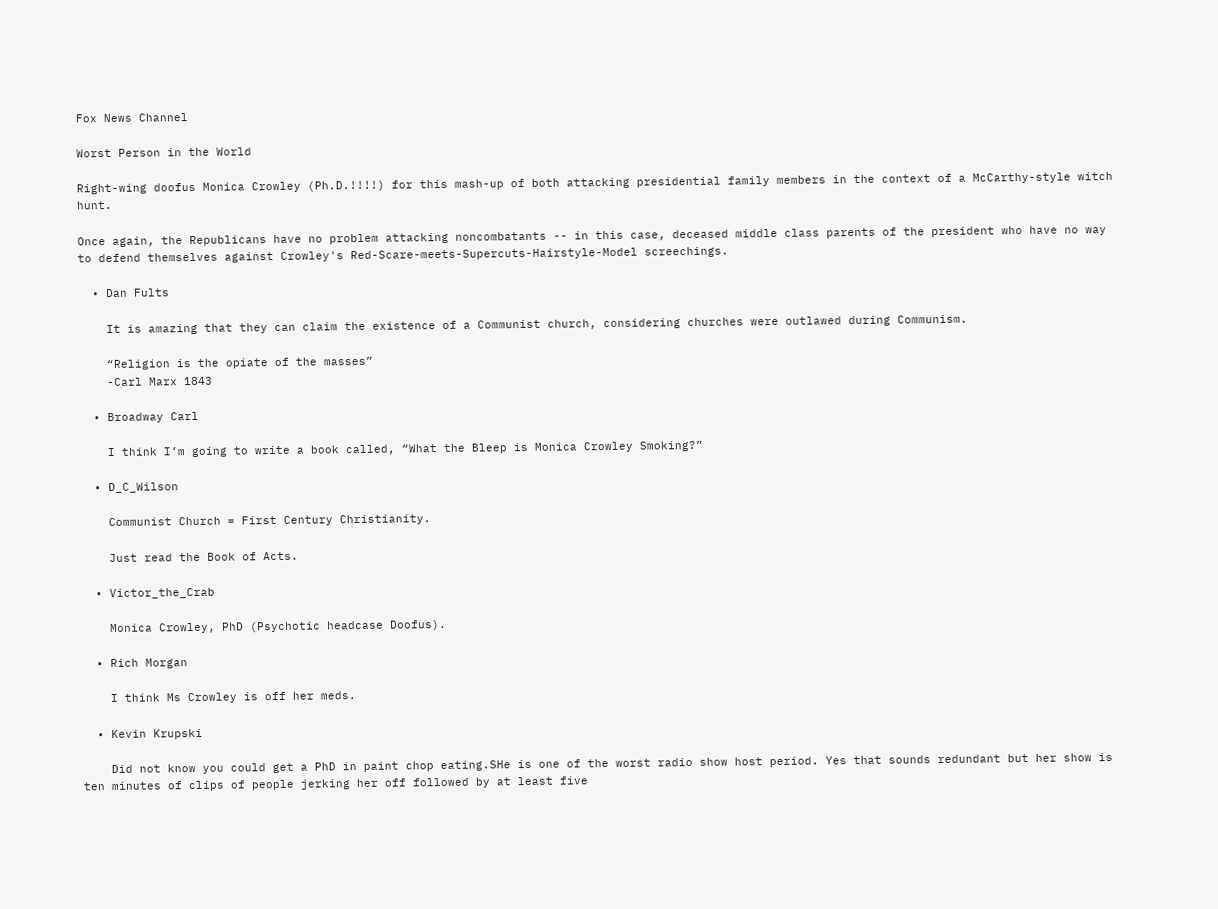Fox News Channel

Worst Person in the World

Right-wing doofus Monica Crowley (Ph.D.!!!!) for this mash-up of both attacking presidential family members in the context of a McCarthy-style witch hunt.

Once again, the Republicans have no problem attacking noncombatants -- in this case, deceased middle class parents of the president who have no way to defend themselves against Crowley's Red-Scare-meets-Supercuts-Hairstyle-Model screechings.

  • Dan Fults

    It is amazing that they can claim the existence of a Communist church, considering churches were outlawed during Communism.

    “Religion is the opiate of the masses”
    -Carl Marx 1843

  • Broadway Carl

    I think I’m going to write a book called, “What the Bleep is Monica Crowley Smoking?”

  • D_C_Wilson

    Communist Church = First Century Christianity.

    Just read the Book of Acts.

  • Victor_the_Crab

    Monica Crowley, PhD (Psychotic headcase Doofus).

  • Rich Morgan

    I think Ms Crowley is off her meds.

  • Kevin Krupski

    Did not know you could get a PhD in paint chop eating.SHe is one of the worst radio show host period. Yes that sounds redundant but her show is ten minutes of clips of people jerking her off followed by at least five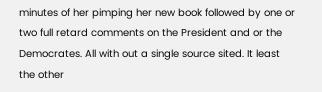minutes of her pimping her new book followed by one or two full retard comments on the President and or the Democrates. All with out a single source sited. It least the other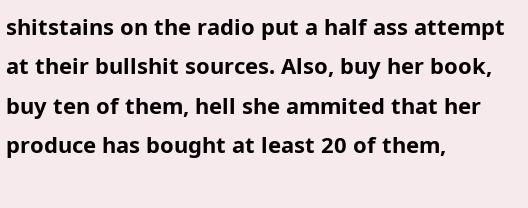shitstains on the radio put a half ass attempt at their bullshit sources. Also, buy her book, buy ten of them, hell she ammited that her produce has bought at least 20 of them,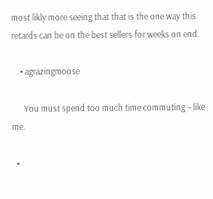most likly more seeing that that is the one way this retards can be on the best sellers for weeks on end.

    • agrazingmoose

      You must spend too much time commuting – like me.

  •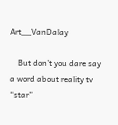Art__VanDalay

    But don’t you dare say a word about reality tv “star”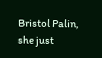Bristol Palin, she just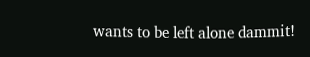wants to be left alone dammit!